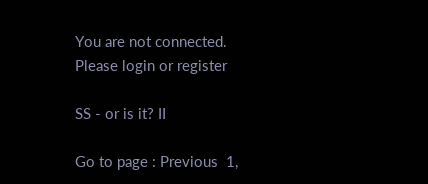You are not connected. Please login or register

SS - or is it? II

Go to page : Previous  1,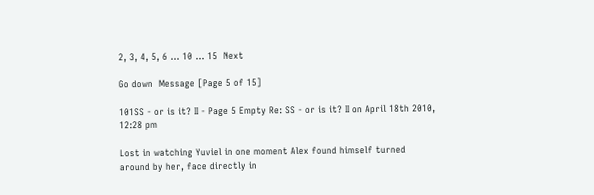2, 3, 4, 5, 6 ... 10 ... 15  Next

Go down  Message [Page 5 of 15]

101SS - or is it? II - Page 5 Empty Re: SS - or is it? II on April 18th 2010, 12:28 pm

Lost in watching Yuviel in one moment Alex found himself turned around by her, face directly in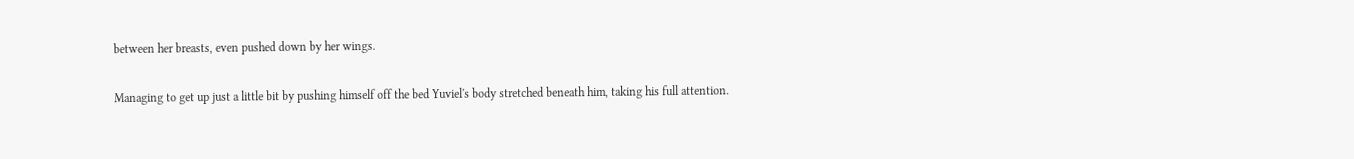between her breasts, even pushed down by her wings.

Managing to get up just a little bit by pushing himself off the bed Yuviel's body stretched beneath him, taking his full attention.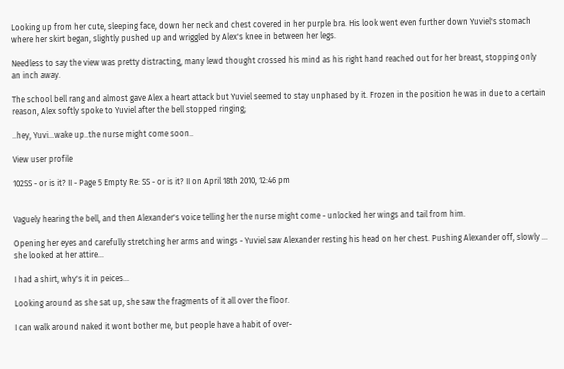Looking up from her cute, sleeping face, down her neck and chest covered in her purple bra. His look went even further down Yuviel's stomach where her skirt began, slightly pushed up and wriggled by Alex's knee in between her legs.

Needless to say the view was pretty distracting, many lewd thought crossed his mind as his right hand reached out for her breast, stopping only an inch away.

The school bell rang and almost gave Alex a heart attack but Yuviel seemed to stay unphased by it. Frozen in the position he was in due to a certain reason, Alex softly spoke to Yuviel after the bell stopped ringing;

..hey, Yuvi...wake up..the nurse might come soon..

View user profile

102SS - or is it? II - Page 5 Empty Re: SS - or is it? II on April 18th 2010, 12:46 pm


Vaguely hearing the bell, and then Alexander's voice telling her the nurse might come - unlocked her wings and tail from him.

Opening her eyes and carefully stretching her arms and wings - Yuviel saw Alexander resting his head on her chest. Pushing Alexander off, slowly ... she looked at her attire...

I had a shirt, why's it in peices...

Looking around as she sat up, she saw the fragments of it all over the floor.

I can walk around naked it wont bother me, but people have a habit of over-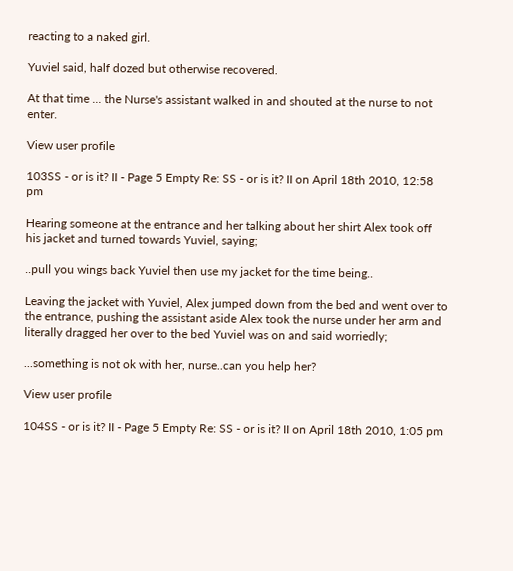reacting to a naked girl.

Yuviel said, half dozed but otherwise recovered.

At that time ... the Nurse's assistant walked in and shouted at the nurse to not enter.

View user profile

103SS - or is it? II - Page 5 Empty Re: SS - or is it? II on April 18th 2010, 12:58 pm

Hearing someone at the entrance and her talking about her shirt Alex took off his jacket and turned towards Yuviel, saying;

..pull you wings back Yuviel then use my jacket for the time being..

Leaving the jacket with Yuviel, Alex jumped down from the bed and went over to the entrance, pushing the assistant aside Alex took the nurse under her arm and literally dragged her over to the bed Yuviel was on and said worriedly;

...something is not ok with her, nurse..can you help her?

View user profile

104SS - or is it? II - Page 5 Empty Re: SS - or is it? II on April 18th 2010, 1:05 pm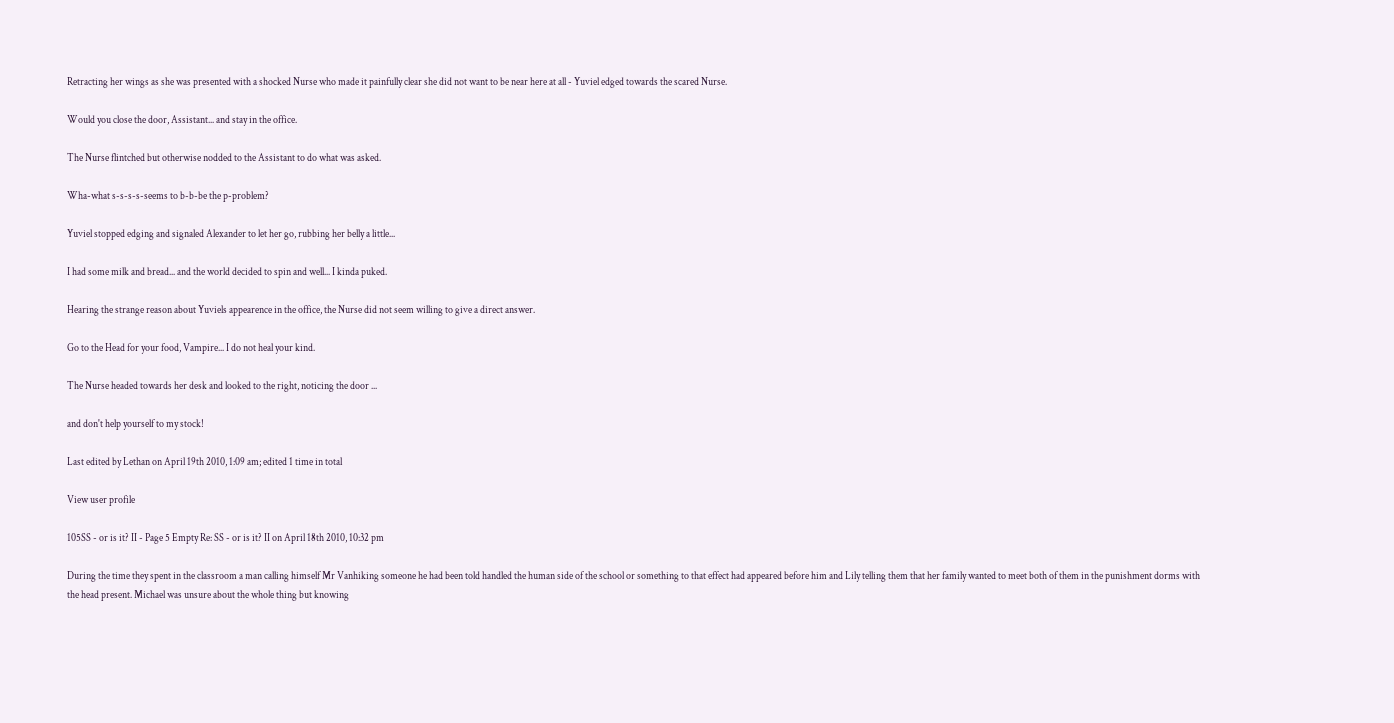Retracting her wings as she was presented with a shocked Nurse who made it painfully clear she did not want to be near here at all - Yuviel edged towards the scared Nurse.

Would you close the door, Assistant... and stay in the office.

The Nurse flintched but otherwise nodded to the Assistant to do what was asked.

Wha-what s-s-s-s-seems to b-b-be the p-problem?

Yuviel stopped edging and signaled Alexander to let her go, rubbing her belly a little...

I had some milk and bread... and the world decided to spin and well... I kinda puked.

Hearing the strange reason about Yuviels appearence in the office, the Nurse did not seem willing to give a direct answer.

Go to the Head for your food, Vampire... I do not heal your kind.

The Nurse headed towards her desk and looked to the right, noticing the door ...

and don't help yourself to my stock!

Last edited by Lethan on April 19th 2010, 1:09 am; edited 1 time in total

View user profile

105SS - or is it? II - Page 5 Empty Re: SS - or is it? II on April 18th 2010, 10:32 pm

During the time they spent in the classroom a man calling himself Mr Vanhiking someone he had been told handled the human side of the school or something to that effect had appeared before him and Lily telling them that her family wanted to meet both of them in the punishment dorms with the head present. Michael was unsure about the whole thing but knowing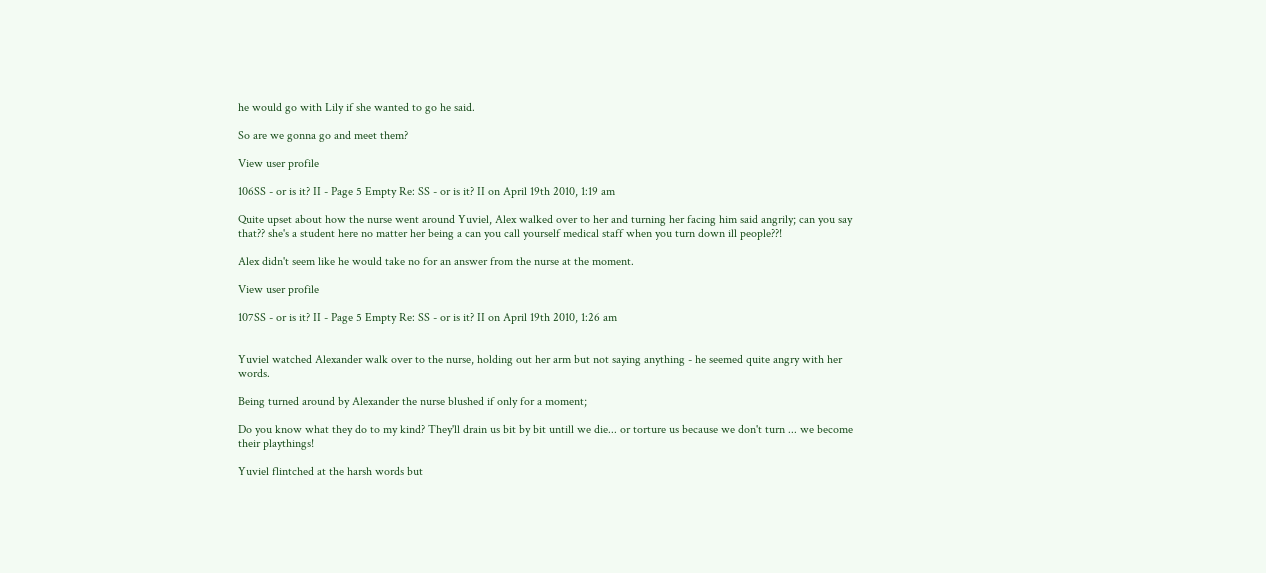he would go with Lily if she wanted to go he said.

So are we gonna go and meet them?

View user profile

106SS - or is it? II - Page 5 Empty Re: SS - or is it? II on April 19th 2010, 1:19 am

Quite upset about how the nurse went around Yuviel, Alex walked over to her and turning her facing him said angrily; can you say that?? she's a student here no matter her being a can you call yourself medical staff when you turn down ill people??!

Alex didn't seem like he would take no for an answer from the nurse at the moment.

View user profile

107SS - or is it? II - Page 5 Empty Re: SS - or is it? II on April 19th 2010, 1:26 am


Yuviel watched Alexander walk over to the nurse, holding out her arm but not saying anything - he seemed quite angry with her words.

Being turned around by Alexander the nurse blushed if only for a moment;

Do you know what they do to my kind? They'll drain us bit by bit untill we die... or torture us because we don't turn ... we become their playthings!

Yuviel flintched at the harsh words but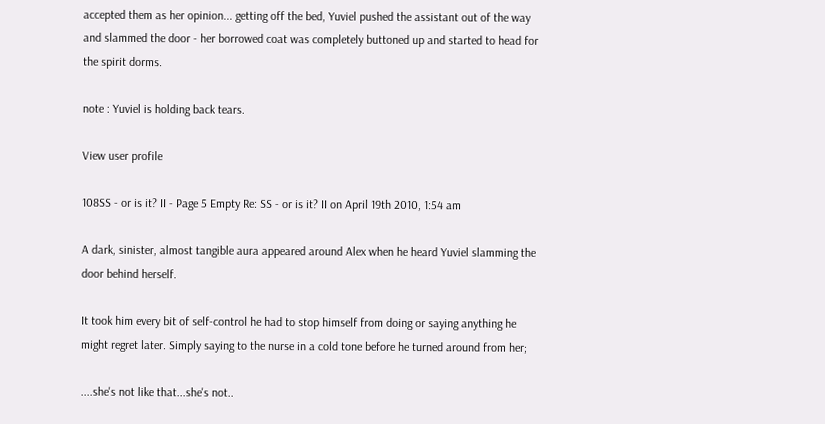accepted them as her opinion... getting off the bed, Yuviel pushed the assistant out of the way and slammed the door - her borrowed coat was completely buttoned up and started to head for the spirit dorms.

note : Yuviel is holding back tears.

View user profile

108SS - or is it? II - Page 5 Empty Re: SS - or is it? II on April 19th 2010, 1:54 am

A dark, sinister, almost tangible aura appeared around Alex when he heard Yuviel slamming the door behind herself.

It took him every bit of self-control he had to stop himself from doing or saying anything he might regret later. Simply saying to the nurse in a cold tone before he turned around from her;

....she's not like that...she's not..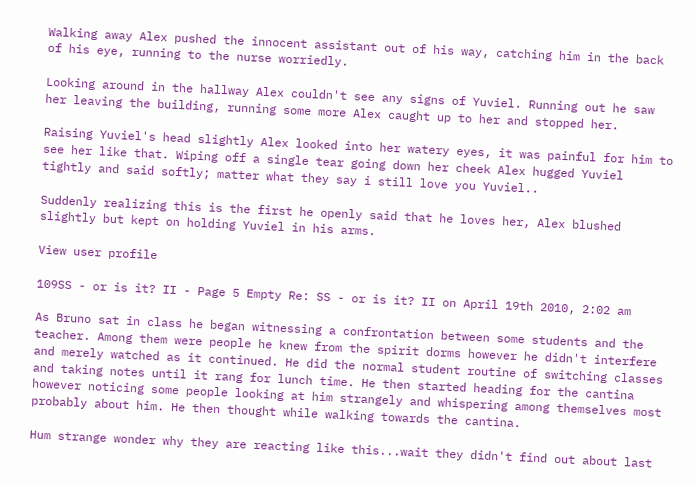Walking away Alex pushed the innocent assistant out of his way, catching him in the back of his eye, running to the nurse worriedly.

Looking around in the hallway Alex couldn't see any signs of Yuviel. Running out he saw her leaving the building, running some more Alex caught up to her and stopped her.

Raising Yuviel's head slightly Alex looked into her watery eyes, it was painful for him to see her like that. Wiping off a single tear going down her cheek Alex hugged Yuviel tightly and said softly; matter what they say i still love you Yuviel..

Suddenly realizing this is the first he openly said that he loves her, Alex blushed slightly but kept on holding Yuviel in his arms.

View user profile

109SS - or is it? II - Page 5 Empty Re: SS - or is it? II on April 19th 2010, 2:02 am

As Bruno sat in class he began witnessing a confrontation between some students and the teacher. Among them were people he knew from the spirit dorms however he didn't interfere and merely watched as it continued. He did the normal student routine of switching classes and taking notes until it rang for lunch time. He then started heading for the cantina however noticing some people looking at him strangely and whispering among themselves most probably about him. He then thought while walking towards the cantina.

Hum strange wonder why they are reacting like this...wait they didn't find out about last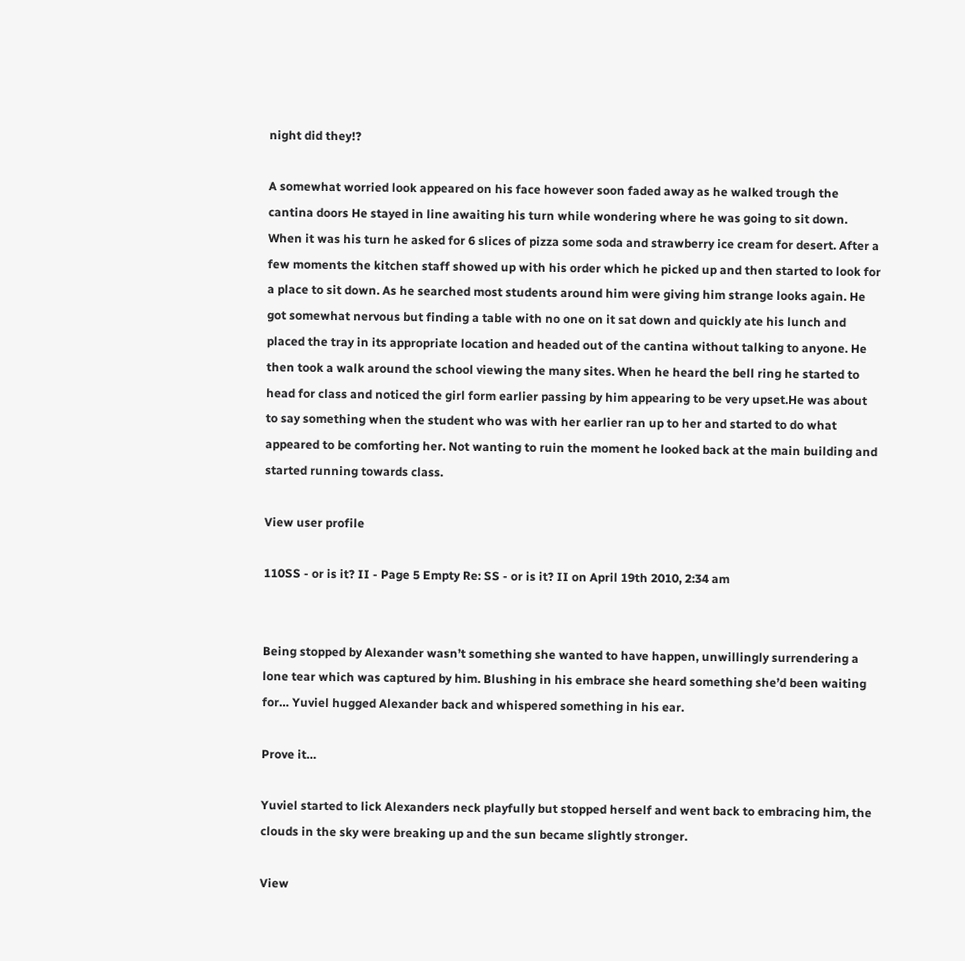night did they!?

A somewhat worried look appeared on his face however soon faded away as he walked trough the cantina doors He stayed in line awaiting his turn while wondering where he was going to sit down. When it was his turn he asked for 6 slices of pizza some soda and strawberry ice cream for desert. After a few moments the kitchen staff showed up with his order which he picked up and then started to look for a place to sit down. As he searched most students around him were giving him strange looks again. He got somewhat nervous but finding a table with no one on it sat down and quickly ate his lunch and placed the tray in its appropriate location and headed out of the cantina without talking to anyone. He then took a walk around the school viewing the many sites. When he heard the bell ring he started to head for class and noticed the girl form earlier passing by him appearing to be very upset.He was about to say something when the student who was with her earlier ran up to her and started to do what appeared to be comforting her. Not wanting to ruin the moment he looked back at the main building and started running towards class.

View user profile

110SS - or is it? II - Page 5 Empty Re: SS - or is it? II on April 19th 2010, 2:34 am


Being stopped by Alexander wasn’t something she wanted to have happen, unwillingly surrendering a lone tear which was captured by him. Blushing in his embrace she heard something she’d been waiting for… Yuviel hugged Alexander back and whispered something in his ear.

Prove it…

Yuviel started to lick Alexanders neck playfully but stopped herself and went back to embracing him, the clouds in the sky were breaking up and the sun became slightly stronger.

View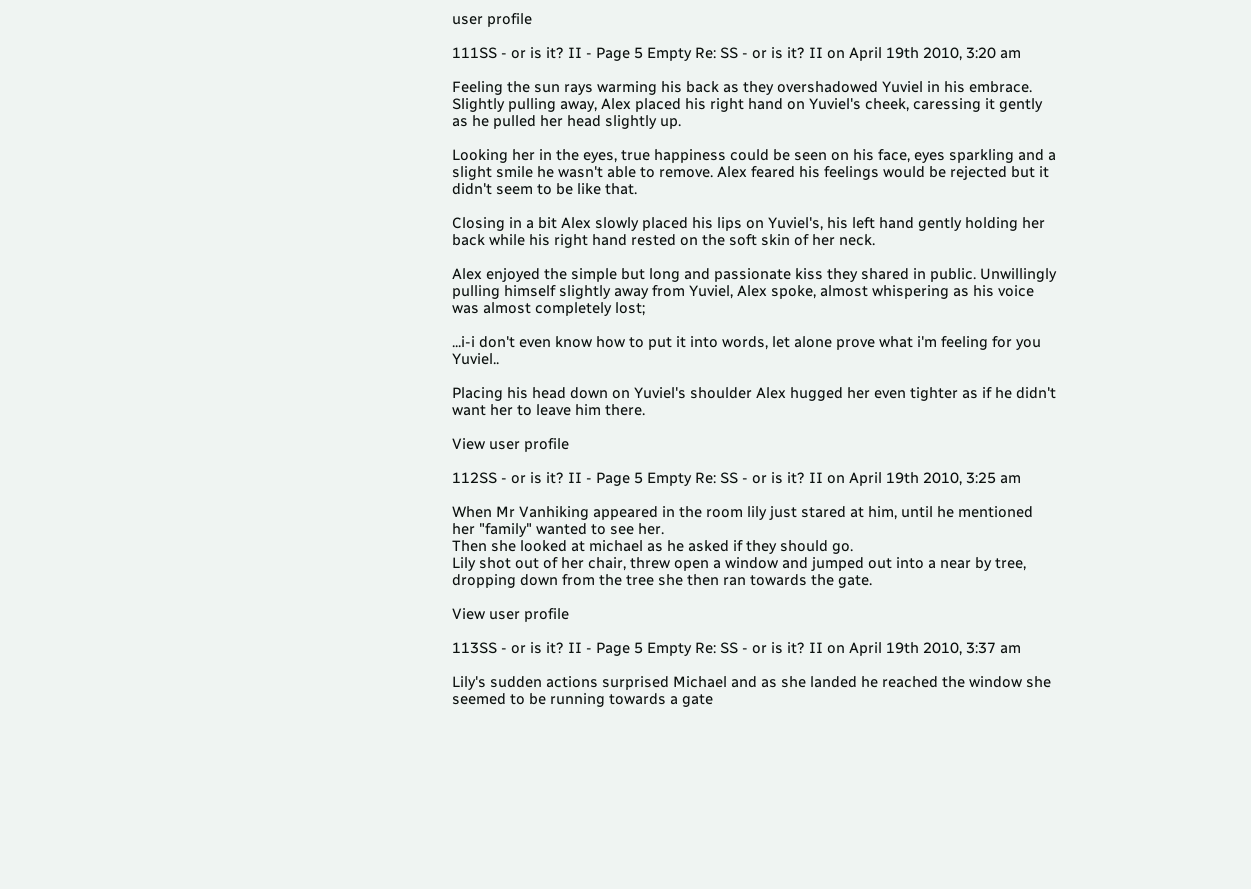user profile

111SS - or is it? II - Page 5 Empty Re: SS - or is it? II on April 19th 2010, 3:20 am

Feeling the sun rays warming his back as they overshadowed Yuviel in his embrace. Slightly pulling away, Alex placed his right hand on Yuviel's cheek, caressing it gently as he pulled her head slightly up.

Looking her in the eyes, true happiness could be seen on his face, eyes sparkling and a slight smile he wasn't able to remove. Alex feared his feelings would be rejected but it didn't seem to be like that.

Closing in a bit Alex slowly placed his lips on Yuviel's, his left hand gently holding her back while his right hand rested on the soft skin of her neck.

Alex enjoyed the simple but long and passionate kiss they shared in public. Unwillingly pulling himself slightly away from Yuviel, Alex spoke, almost whispering as his voice was almost completely lost;

...i-i don't even know how to put it into words, let alone prove what i'm feeling for you Yuviel..

Placing his head down on Yuviel's shoulder Alex hugged her even tighter as if he didn't want her to leave him there.

View user profile

112SS - or is it? II - Page 5 Empty Re: SS - or is it? II on April 19th 2010, 3:25 am

When Mr Vanhiking appeared in the room lily just stared at him, until he mentioned her "family" wanted to see her.
Then she looked at michael as he asked if they should go.
Lily shot out of her chair, threw open a window and jumped out into a near by tree, dropping down from the tree she then ran towards the gate.

View user profile

113SS - or is it? II - Page 5 Empty Re: SS - or is it? II on April 19th 2010, 3:37 am

Lily's sudden actions surprised Michael and as she landed he reached the window she seemed to be running towards a gate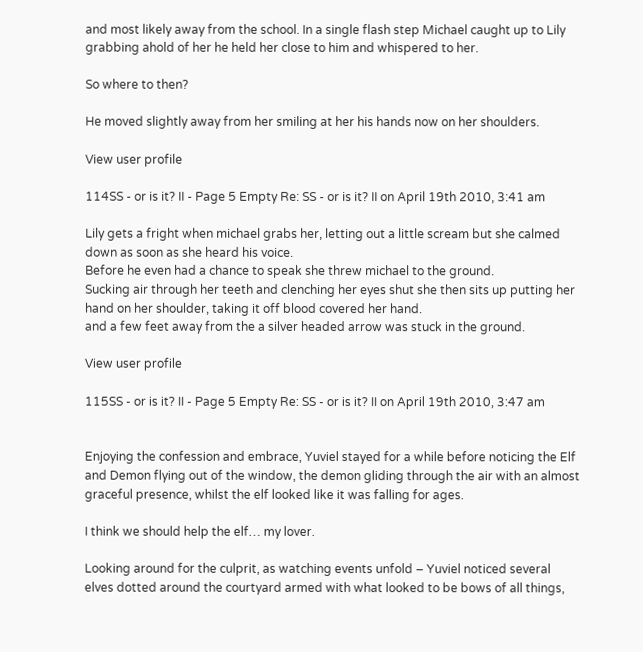and most likely away from the school. In a single flash step Michael caught up to Lily grabbing ahold of her he held her close to him and whispered to her.

So where to then?

He moved slightly away from her smiling at her his hands now on her shoulders.

View user profile

114SS - or is it? II - Page 5 Empty Re: SS - or is it? II on April 19th 2010, 3:41 am

Lily gets a fright when michael grabs her, letting out a little scream but she calmed down as soon as she heard his voice.
Before he even had a chance to speak she threw michael to the ground.
Sucking air through her teeth and clenching her eyes shut she then sits up putting her hand on her shoulder, taking it off blood covered her hand.
and a few feet away from the a silver headed arrow was stuck in the ground.

View user profile

115SS - or is it? II - Page 5 Empty Re: SS - or is it? II on April 19th 2010, 3:47 am


Enjoying the confession and embrace, Yuviel stayed for a while before noticing the Elf and Demon flying out of the window, the demon gliding through the air with an almost graceful presence, whilst the elf looked like it was falling for ages.

I think we should help the elf… my lover.

Looking around for the culprit, as watching events unfold – Yuviel noticed several elves dotted around the courtyard armed with what looked to be bows of all things,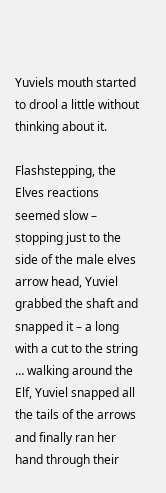Yuviels mouth started to drool a little without thinking about it.

Flashstepping, the Elves reactions seemed slow – stopping just to the side of the male elves arrow head, Yuviel grabbed the shaft and snapped it – a long with a cut to the string … walking around the Elf, Yuviel snapped all the tails of the arrows and finally ran her hand through their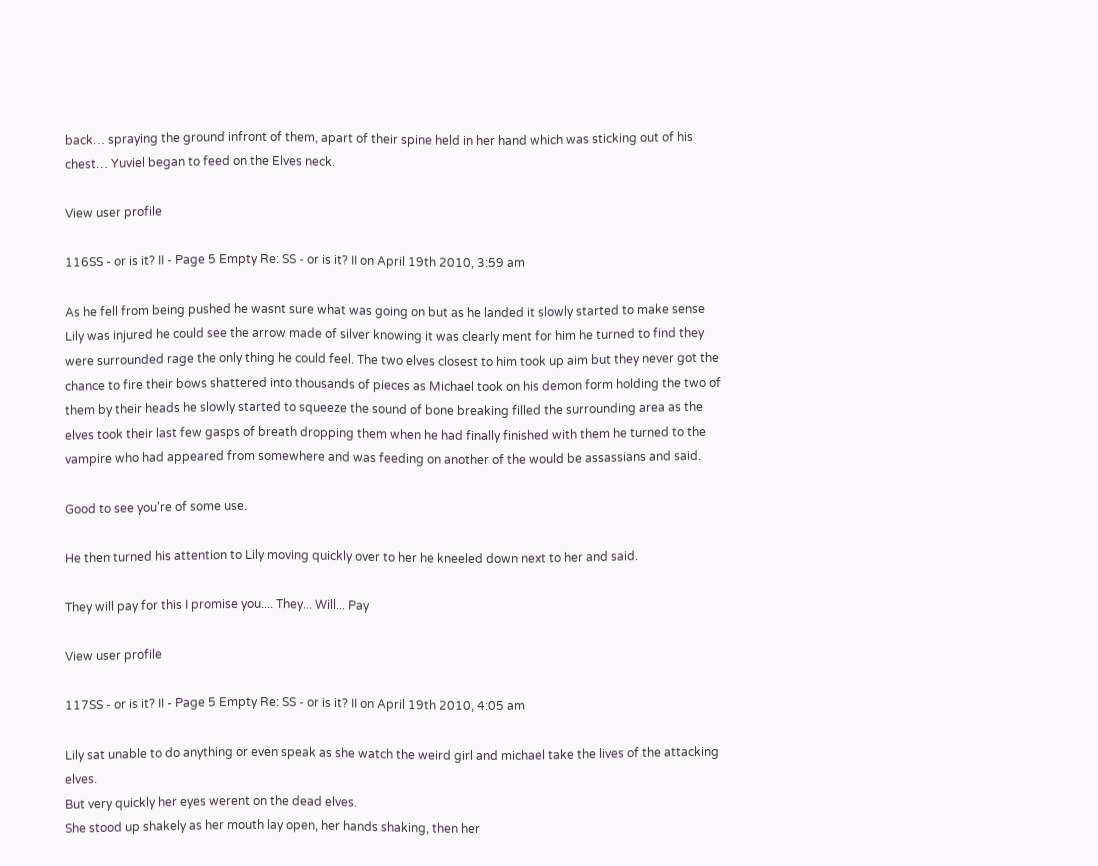back… spraying the ground infront of them, apart of their spine held in her hand which was sticking out of his chest… Yuviel began to feed on the Elves neck.

View user profile

116SS - or is it? II - Page 5 Empty Re: SS - or is it? II on April 19th 2010, 3:59 am

As he fell from being pushed he wasnt sure what was going on but as he landed it slowly started to make sense Lily was injured he could see the arrow made of silver knowing it was clearly ment for him he turned to find they were surrounded rage the only thing he could feel. The two elves closest to him took up aim but they never got the chance to fire their bows shattered into thousands of pieces as Michael took on his demon form holding the two of them by their heads he slowly started to squeeze the sound of bone breaking filled the surrounding area as the elves took their last few gasps of breath dropping them when he had finally finished with them he turned to the vampire who had appeared from somewhere and was feeding on another of the would be assassians and said.

Good to see you're of some use.

He then turned his attention to Lily moving quickly over to her he kneeled down next to her and said.

They will pay for this I promise you.... They... Will... Pay

View user profile

117SS - or is it? II - Page 5 Empty Re: SS - or is it? II on April 19th 2010, 4:05 am

Lily sat unable to do anything or even speak as she watch the weird girl and michael take the lives of the attacking elves.
But very quickly her eyes werent on the dead elves.
She stood up shakely as her mouth lay open, her hands shaking, then her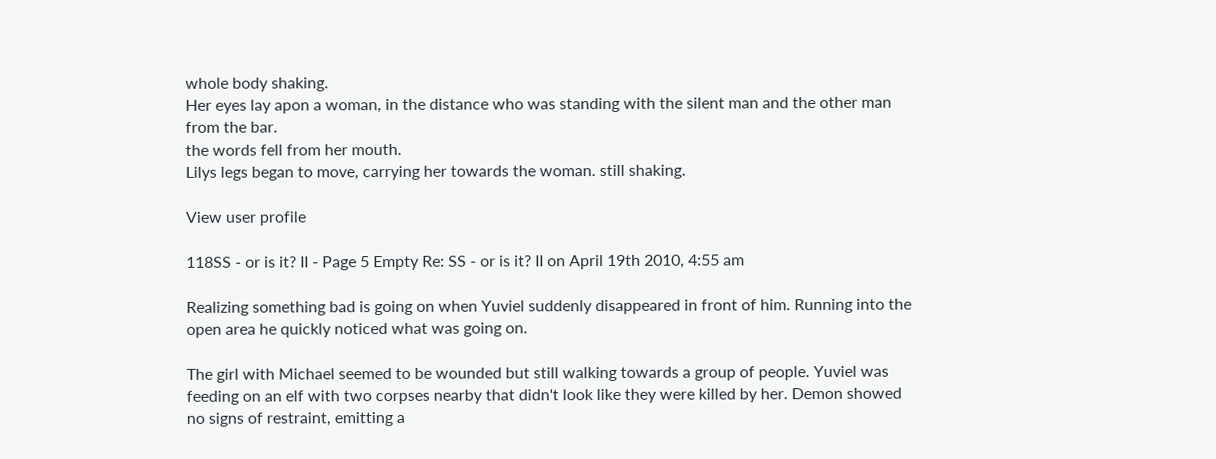whole body shaking.
Her eyes lay apon a woman, in the distance who was standing with the silent man and the other man from the bar.
the words fell from her mouth.
Lilys legs began to move, carrying her towards the woman. still shaking.

View user profile

118SS - or is it? II - Page 5 Empty Re: SS - or is it? II on April 19th 2010, 4:55 am

Realizing something bad is going on when Yuviel suddenly disappeared in front of him. Running into the open area he quickly noticed what was going on.

The girl with Michael seemed to be wounded but still walking towards a group of people. Yuviel was feeding on an elf with two corpses nearby that didn't look like they were killed by her. Demon showed no signs of restraint, emitting a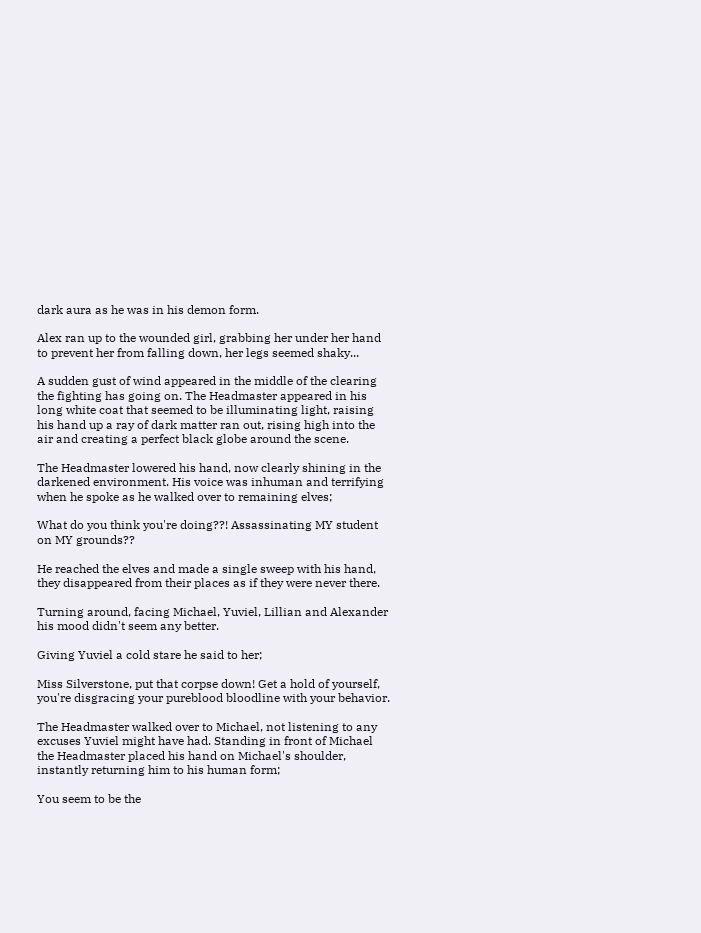dark aura as he was in his demon form.

Alex ran up to the wounded girl, grabbing her under her hand to prevent her from falling down, her legs seemed shaky...

A sudden gust of wind appeared in the middle of the clearing the fighting has going on. The Headmaster appeared in his long white coat that seemed to be illuminating light, raising his hand up a ray of dark matter ran out, rising high into the air and creating a perfect black globe around the scene.

The Headmaster lowered his hand, now clearly shining in the darkened environment. His voice was inhuman and terrifying when he spoke as he walked over to remaining elves;

What do you think you're doing??! Assassinating MY student on MY grounds??

He reached the elves and made a single sweep with his hand, they disappeared from their places as if they were never there.

Turning around, facing Michael, Yuviel, Lillian and Alexander his mood didn't seem any better.

Giving Yuviel a cold stare he said to her;

Miss Silverstone, put that corpse down! Get a hold of yourself, you're disgracing your pureblood bloodline with your behavior.

The Headmaster walked over to Michael, not listening to any excuses Yuviel might have had. Standing in front of Michael the Headmaster placed his hand on Michael's shoulder, instantly returning him to his human form;

You seem to be the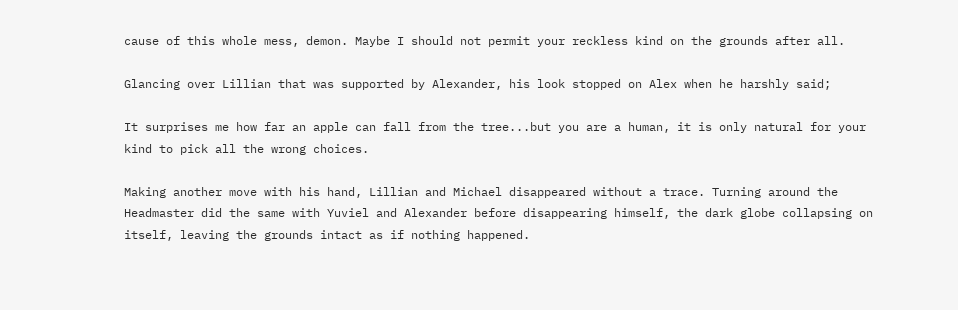cause of this whole mess, demon. Maybe I should not permit your reckless kind on the grounds after all.

Glancing over Lillian that was supported by Alexander, his look stopped on Alex when he harshly said;

It surprises me how far an apple can fall from the tree...but you are a human, it is only natural for your kind to pick all the wrong choices.

Making another move with his hand, Lillian and Michael disappeared without a trace. Turning around the Headmaster did the same with Yuviel and Alexander before disappearing himself, the dark globe collapsing on itself, leaving the grounds intact as if nothing happened.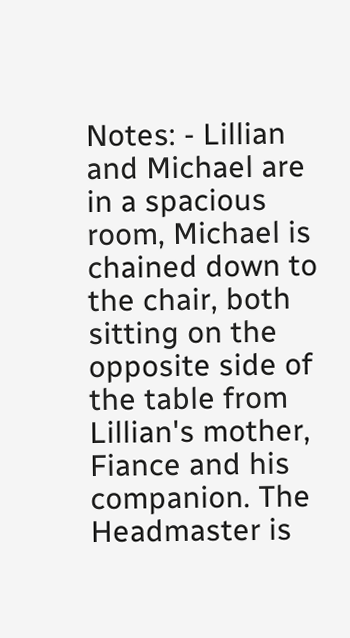Notes: - Lillian and Michael are in a spacious room, Michael is chained down to the chair, both sitting on the opposite side of the table from Lillian's mother, Fiance and his companion. The Headmaster is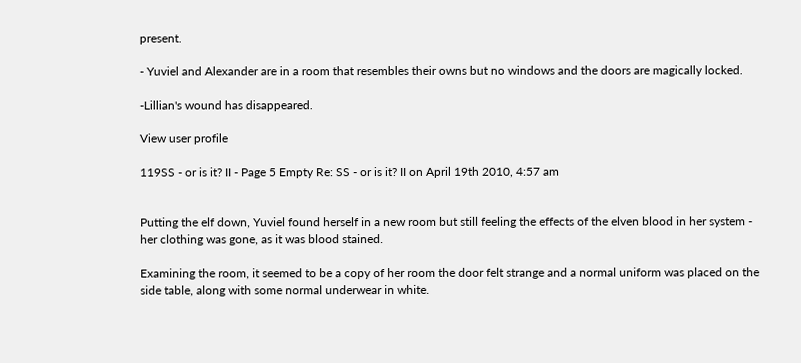present.

- Yuviel and Alexander are in a room that resembles their owns but no windows and the doors are magically locked.

-Lillian's wound has disappeared.

View user profile

119SS - or is it? II - Page 5 Empty Re: SS - or is it? II on April 19th 2010, 4:57 am


Putting the elf down, Yuviel found herself in a new room but still feeling the effects of the elven blood in her system - her clothing was gone, as it was blood stained.

Examining the room, it seemed to be a copy of her room the door felt strange and a normal uniform was placed on the side table, along with some normal underwear in white.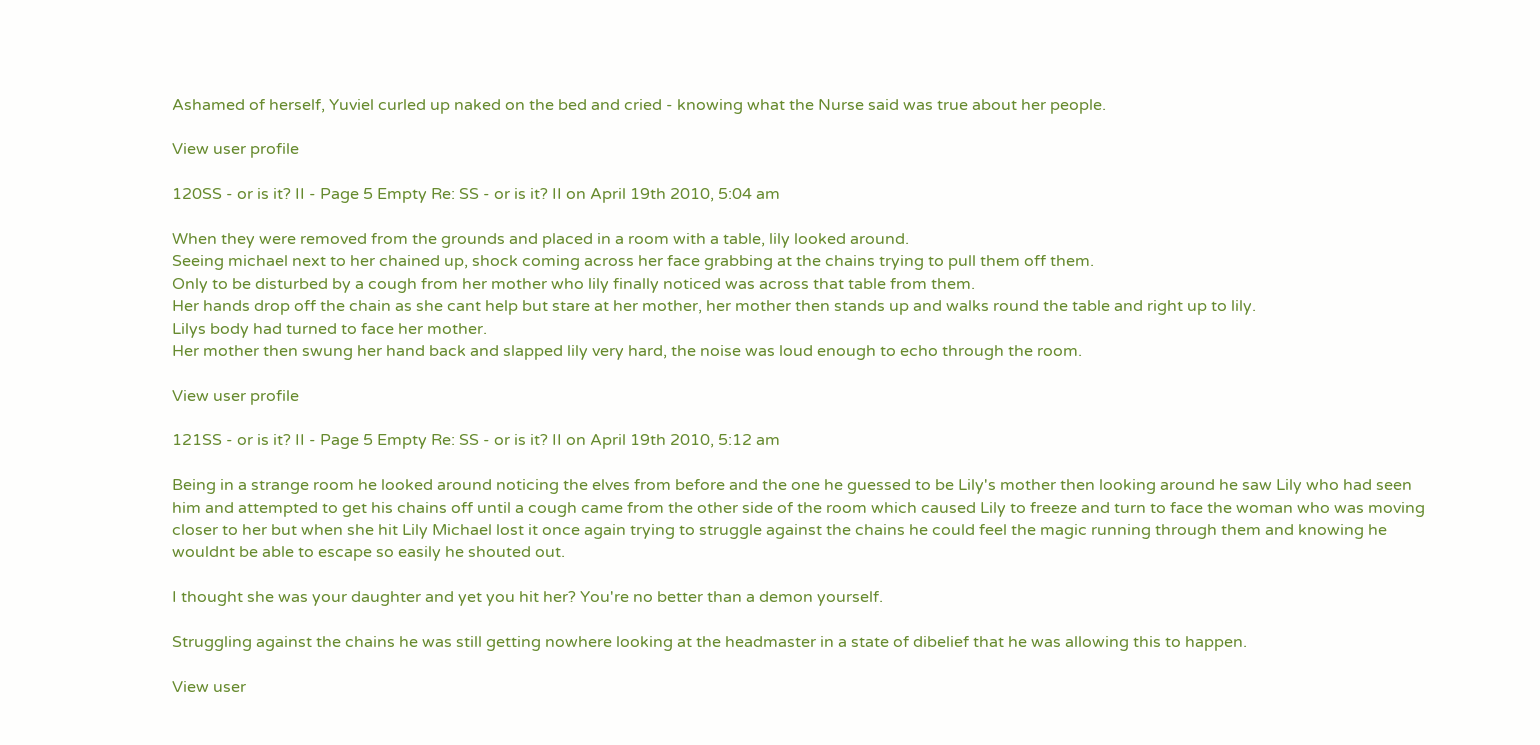Ashamed of herself, Yuviel curled up naked on the bed and cried - knowing what the Nurse said was true about her people.

View user profile

120SS - or is it? II - Page 5 Empty Re: SS - or is it? II on April 19th 2010, 5:04 am

When they were removed from the grounds and placed in a room with a table, lily looked around.
Seeing michael next to her chained up, shock coming across her face grabbing at the chains trying to pull them off them.
Only to be disturbed by a cough from her mother who lily finally noticed was across that table from them.
Her hands drop off the chain as she cant help but stare at her mother, her mother then stands up and walks round the table and right up to lily.
Lilys body had turned to face her mother.
Her mother then swung her hand back and slapped lily very hard, the noise was loud enough to echo through the room.

View user profile

121SS - or is it? II - Page 5 Empty Re: SS - or is it? II on April 19th 2010, 5:12 am

Being in a strange room he looked around noticing the elves from before and the one he guessed to be Lily's mother then looking around he saw Lily who had seen him and attempted to get his chains off until a cough came from the other side of the room which caused Lily to freeze and turn to face the woman who was moving closer to her but when she hit Lily Michael lost it once again trying to struggle against the chains he could feel the magic running through them and knowing he wouldnt be able to escape so easily he shouted out.

I thought she was your daughter and yet you hit her? You're no better than a demon yourself.

Struggling against the chains he was still getting nowhere looking at the headmaster in a state of dibelief that he was allowing this to happen.

View user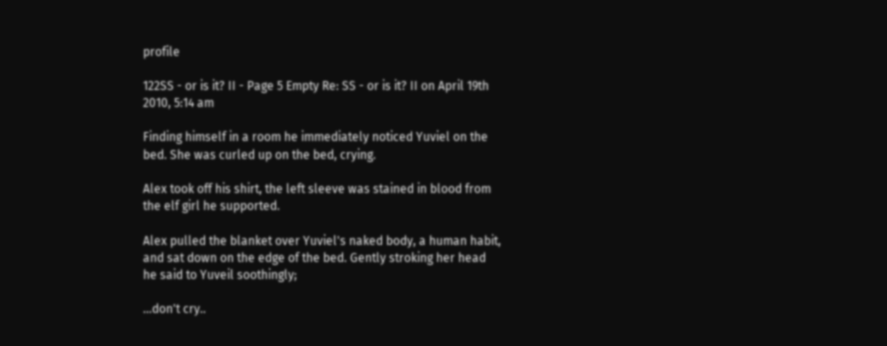profile

122SS - or is it? II - Page 5 Empty Re: SS - or is it? II on April 19th 2010, 5:14 am

Finding himself in a room he immediately noticed Yuviel on the bed. She was curled up on the bed, crying.

Alex took off his shirt, the left sleeve was stained in blood from the elf girl he supported.

Alex pulled the blanket over Yuviel's naked body, a human habit, and sat down on the edge of the bed. Gently stroking her head he said to Yuveil soothingly;

...don't cry..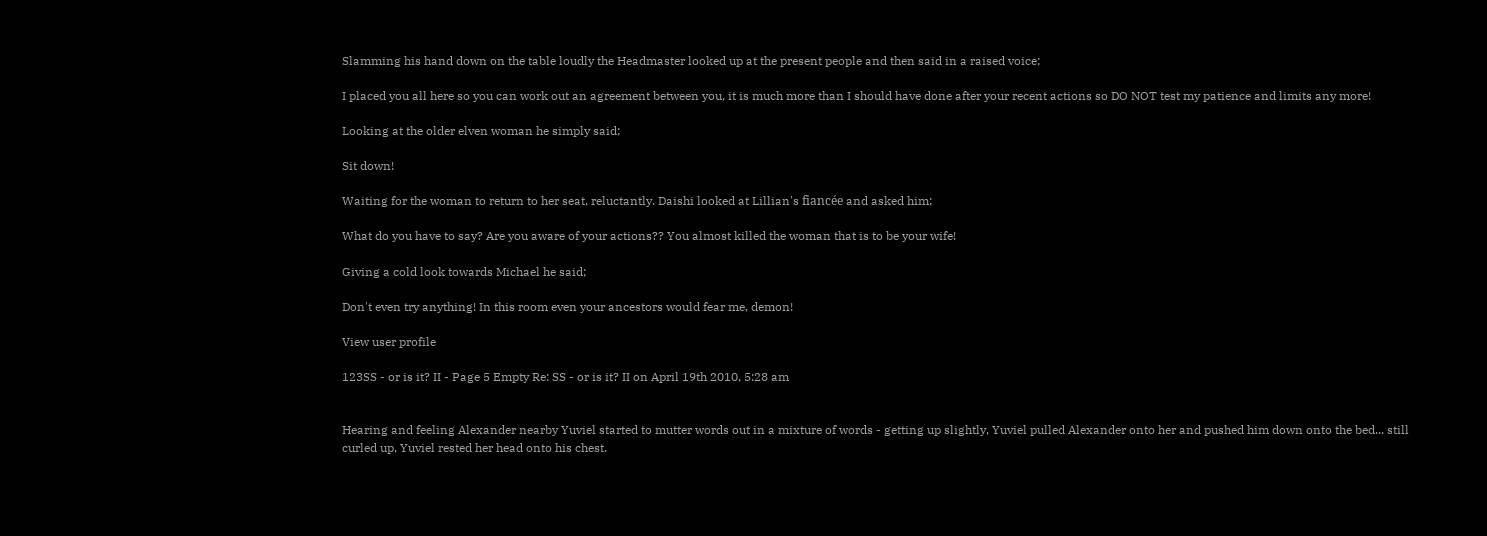Slamming his hand down on the table loudly the Headmaster looked up at the present people and then said in a raised voice;

I placed you all here so you can work out an agreement between you, it is much more than I should have done after your recent actions so DO NOT test my patience and limits any more!

Looking at the older elven woman he simply said;

Sit down!

Waiting for the woman to return to her seat, reluctantly. Daishi looked at Lillian's fiancée and asked him;

What do you have to say? Are you aware of your actions?? You almost killed the woman that is to be your wife!

Giving a cold look towards Michael he said;

Don't even try anything! In this room even your ancestors would fear me, demon!

View user profile

123SS - or is it? II - Page 5 Empty Re: SS - or is it? II on April 19th 2010, 5:28 am


Hearing and feeling Alexander nearby Yuviel started to mutter words out in a mixture of words - getting up slightly, Yuviel pulled Alexander onto her and pushed him down onto the bed... still curled up, Yuviel rested her head onto his chest.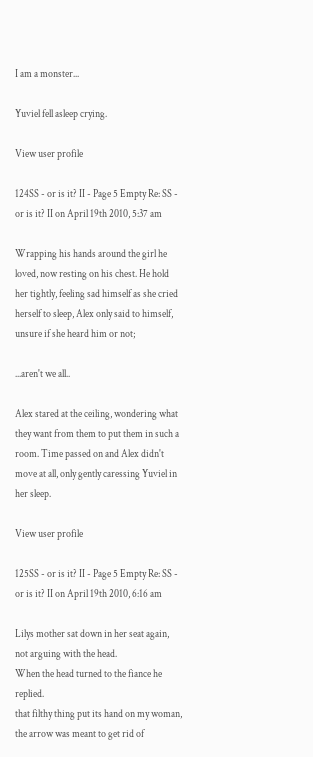I am a monster...

Yuviel fell asleep crying.

View user profile

124SS - or is it? II - Page 5 Empty Re: SS - or is it? II on April 19th 2010, 5:37 am

Wrapping his hands around the girl he loved, now resting on his chest. He hold her tightly, feeling sad himself as she cried herself to sleep, Alex only said to himself, unsure if she heard him or not;

...aren't we all..

Alex stared at the ceiling, wondering what they want from them to put them in such a room. Time passed on and Alex didn't move at all, only gently caressing Yuviel in her sleep.

View user profile

125SS - or is it? II - Page 5 Empty Re: SS - or is it? II on April 19th 2010, 6:16 am

Lilys mother sat down in her seat again, not arguing with the head.
When the head turned to the fiance he replied.
that filthy thing put its hand on my woman, the arrow was meant to get rid of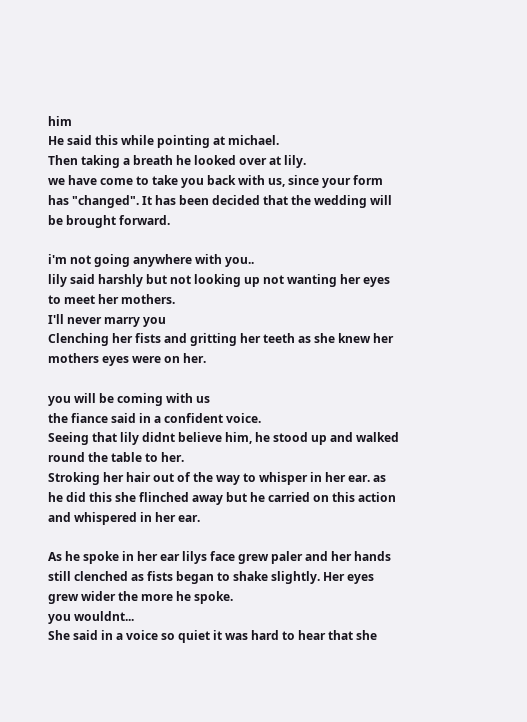him
He said this while pointing at michael.
Then taking a breath he looked over at lily.
we have come to take you back with us, since your form has "changed". It has been decided that the wedding will be brought forward.

i'm not going anywhere with you..
lily said harshly but not looking up not wanting her eyes to meet her mothers.
I'll never marry you
Clenching her fists and gritting her teeth as she knew her mothers eyes were on her.

you will be coming with us
the fiance said in a confident voice.
Seeing that lily didnt believe him, he stood up and walked round the table to her.
Stroking her hair out of the way to whisper in her ear. as he did this she flinched away but he carried on this action and whispered in her ear.

As he spoke in her ear lilys face grew paler and her hands still clenched as fists began to shake slightly. Her eyes grew wider the more he spoke.
you wouldnt...
She said in a voice so quiet it was hard to hear that she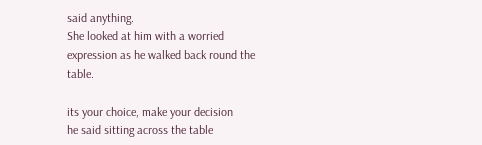said anything.
She looked at him with a worried expression as he walked back round the table.

its your choice, make your decision
he said sitting across the table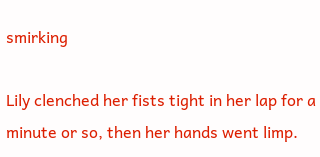smirking

Lily clenched her fists tight in her lap for a minute or so, then her hands went limp.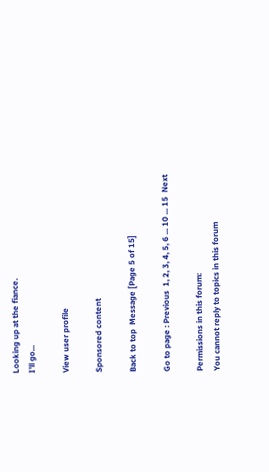Looking up at the fiance.
I'll go...

View user profile

Sponsored content

Back to top  Message [Page 5 of 15]

Go to page : Previous  1, 2, 3, 4, 5, 6 ... 10 ... 15  Next

Permissions in this forum:
You cannot reply to topics in this forum